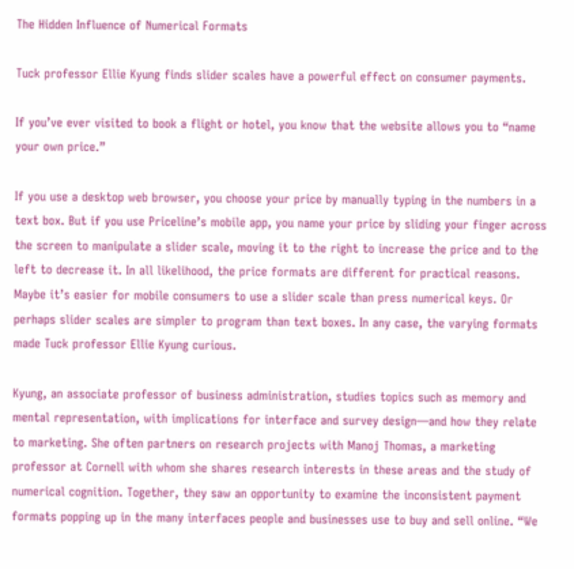The Hidden Influence of Numerical Formats

Tuck professor Ellie Kyung finds slider scales have a powerful effect on consumer payments.

If you’ve ever visited to book a flight or hotel, you know that the website allows you to “name your own price.”

If you use a desktop web browser, you choose your price by manually typing in the numbers in a text box. But if you use Priceline’s mobile app, you name your price by sliding your finger across the screen to manipulate a slider scale, moving it to the right to increase the price and to the left to decrease it. In all likelihood, the price formats are different for practical reasons. Maybe it’s easier for mobile consumers to use a slider scale than press numerical keys. Or perhaps slider scales are simpler to program than text boxes. In any case, the varying formats made Tuck professor Ellie Kyung curious.

Kyung, an associate professor of business administration, studies topics such as memory and mental representation, with implications for interface and survey design—and how they relate to marketing. She often partners on research projects with Manoj Thomas, a marketing professor at Cornell with whom she shares research interests in these areas and the study of numerical cognition. Together, they saw an opportunity to examine the inconsistent payment formats popping up in the many interfaces people and businesses use to buy and sell online. “We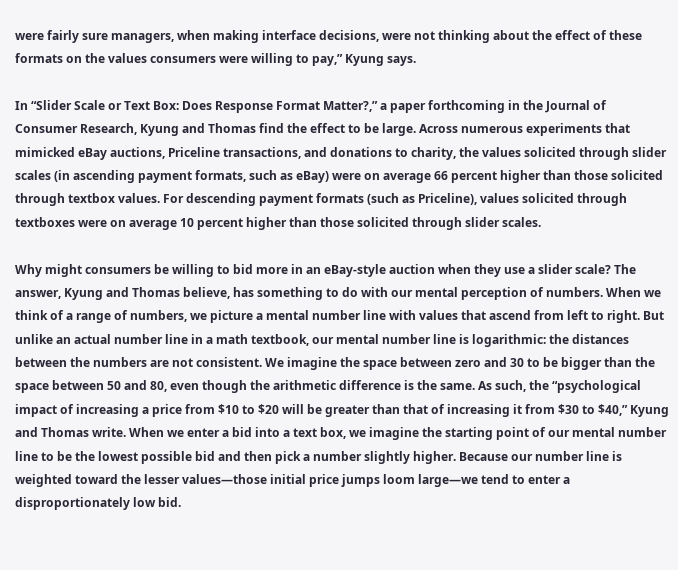were fairly sure managers, when making interface decisions, were not thinking about the effect of these formats on the values consumers were willing to pay,” Kyung says.

In “Slider Scale or Text Box: Does Response Format Matter?,” a paper forthcoming in the Journal of Consumer Research, Kyung and Thomas find the effect to be large. Across numerous experiments that mimicked eBay auctions, Priceline transactions, and donations to charity, the values solicited through slider scales (in ascending payment formats, such as eBay) were on average 66 percent higher than those solicited through textbox values. For descending payment formats (such as Priceline), values solicited through textboxes were on average 10 percent higher than those solicited through slider scales.

Why might consumers be willing to bid more in an eBay-style auction when they use a slider scale? The answer, Kyung and Thomas believe, has something to do with our mental perception of numbers. When we think of a range of numbers, we picture a mental number line with values that ascend from left to right. But unlike an actual number line in a math textbook, our mental number line is logarithmic: the distances between the numbers are not consistent. We imagine the space between zero and 30 to be bigger than the space between 50 and 80, even though the arithmetic difference is the same. As such, the “psychological impact of increasing a price from $10 to $20 will be greater than that of increasing it from $30 to $40,” Kyung and Thomas write. When we enter a bid into a text box, we imagine the starting point of our mental number line to be the lowest possible bid and then pick a number slightly higher. Because our number line is weighted toward the lesser values—those initial price jumps loom large—we tend to enter a disproportionately low bid.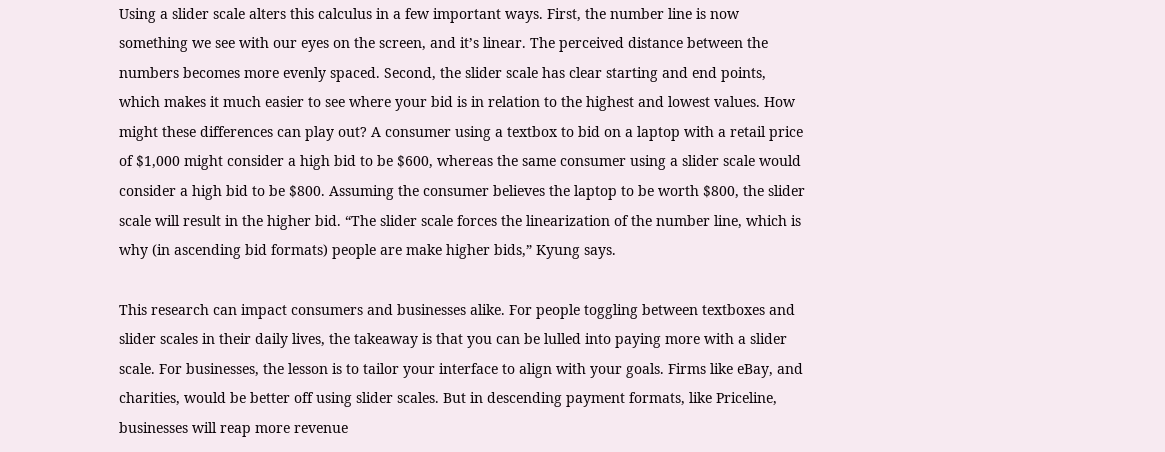Using a slider scale alters this calculus in a few important ways. First, the number line is now something we see with our eyes on the screen, and it’s linear. The perceived distance between the numbers becomes more evenly spaced. Second, the slider scale has clear starting and end points, which makes it much easier to see where your bid is in relation to the highest and lowest values. How might these differences can play out? A consumer using a textbox to bid on a laptop with a retail price of $1,000 might consider a high bid to be $600, whereas the same consumer using a slider scale would consider a high bid to be $800. Assuming the consumer believes the laptop to be worth $800, the slider scale will result in the higher bid. “The slider scale forces the linearization of the number line, which is why (in ascending bid formats) people are make higher bids,” Kyung says.

This research can impact consumers and businesses alike. For people toggling between textboxes and slider scales in their daily lives, the takeaway is that you can be lulled into paying more with a slider scale. For businesses, the lesson is to tailor your interface to align with your goals. Firms like eBay, and charities, would be better off using slider scales. But in descending payment formats, like Priceline, businesses will reap more revenue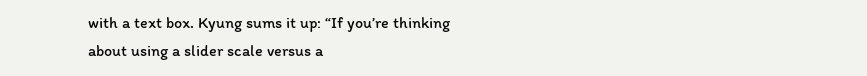with a text box. Kyung sums it up: “If you’re thinking about using a slider scale versus a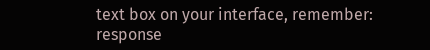text box on your interface, remember: response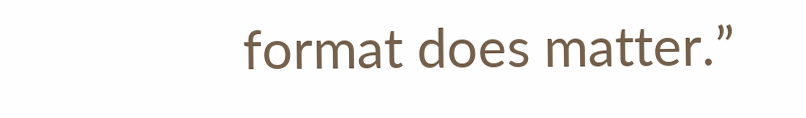format does matter.”